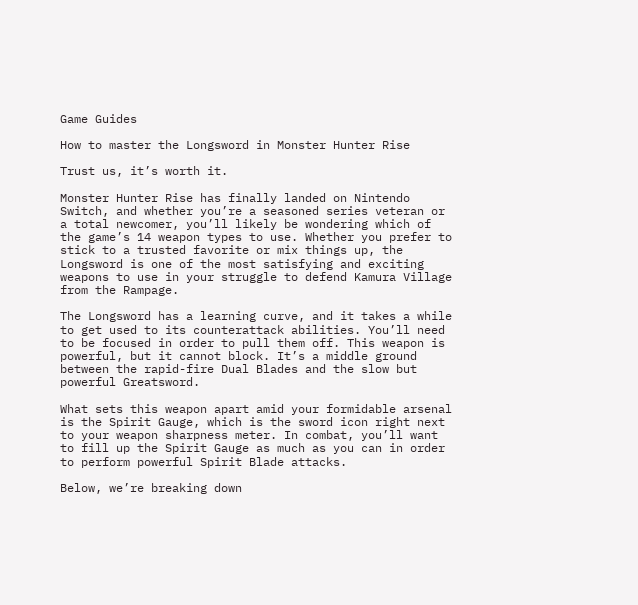Game Guides

How to master the Longsword in Monster Hunter Rise

Trust us, it’s worth it.

Monster Hunter Rise has finally landed on Nintendo Switch, and whether you’re a seasoned series veteran or a total newcomer, you’ll likely be wondering which of the game’s 14 weapon types to use. Whether you prefer to stick to a trusted favorite or mix things up, the Longsword is one of the most satisfying and exciting weapons to use in your struggle to defend Kamura Village from the Rampage.

The Longsword has a learning curve, and it takes a while to get used to its counterattack abilities. You’ll need to be focused in order to pull them off. This weapon is powerful, but it cannot block. It’s a middle ground between the rapid-fire Dual Blades and the slow but powerful Greatsword.

What sets this weapon apart amid your formidable arsenal is the Spirit Gauge, which is the sword icon right next to your weapon sharpness meter. In combat, you’ll want to fill up the Spirit Gauge as much as you can in order to perform powerful Spirit Blade attacks.

Below, we’re breaking down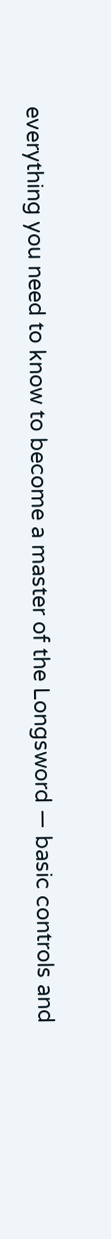everything you need to know to become a master of the Longsword — basic controls and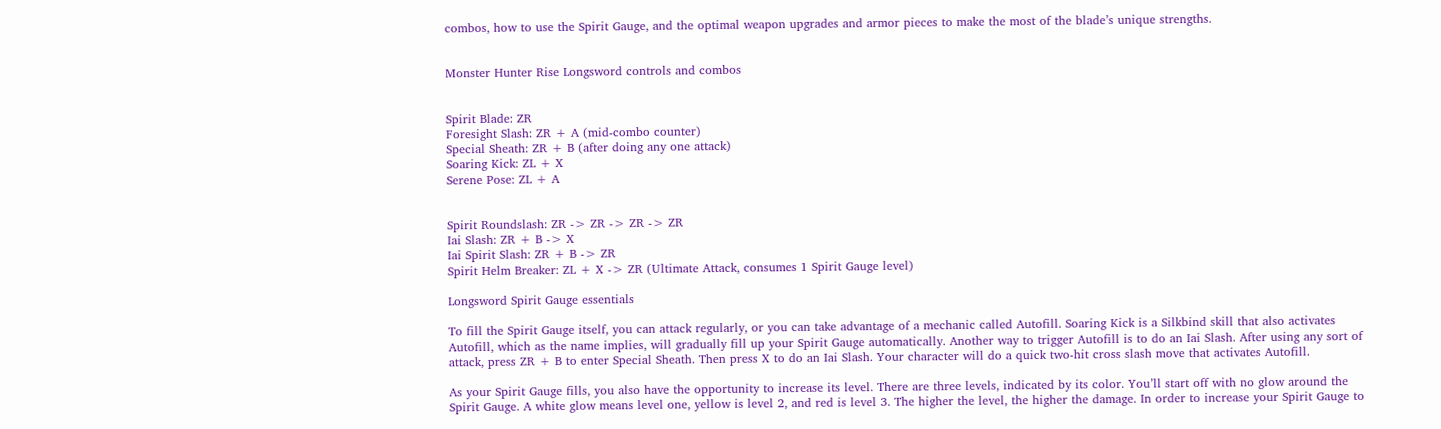combos, how to use the Spirit Gauge, and the optimal weapon upgrades and armor pieces to make the most of the blade’s unique strengths.


Monster Hunter Rise Longsword controls and combos


Spirit Blade: ZR
Foresight Slash: ZR + A (mid-combo counter)
Special Sheath: ZR + B (after doing any one attack)
Soaring Kick: ZL + X
Serene Pose: ZL + A


Spirit Roundslash: ZR -> ZR -> ZR -> ZR
Iai Slash: ZR + B -> X
Iai Spirit Slash: ZR + B -> ZR
Spirit Helm Breaker: ZL + X -> ZR (Ultimate Attack, consumes 1 Spirit Gauge level)

Longsword Spirit Gauge essentials

To fill the Spirit Gauge itself, you can attack regularly, or you can take advantage of a mechanic called Autofill. Soaring Kick is a Silkbind skill that also activates Autofill, which as the name implies, will gradually fill up your Spirit Gauge automatically. Another way to trigger Autofill is to do an Iai Slash. After using any sort of attack, press ZR + B to enter Special Sheath. Then press X to do an Iai Slash. Your character will do a quick two-hit cross slash move that activates Autofill.

As your Spirit Gauge fills, you also have the opportunity to increase its level. There are three levels, indicated by its color. You’ll start off with no glow around the Spirit Gauge. A white glow means level one, yellow is level 2, and red is level 3. The higher the level, the higher the damage. In order to increase your Spirit Gauge to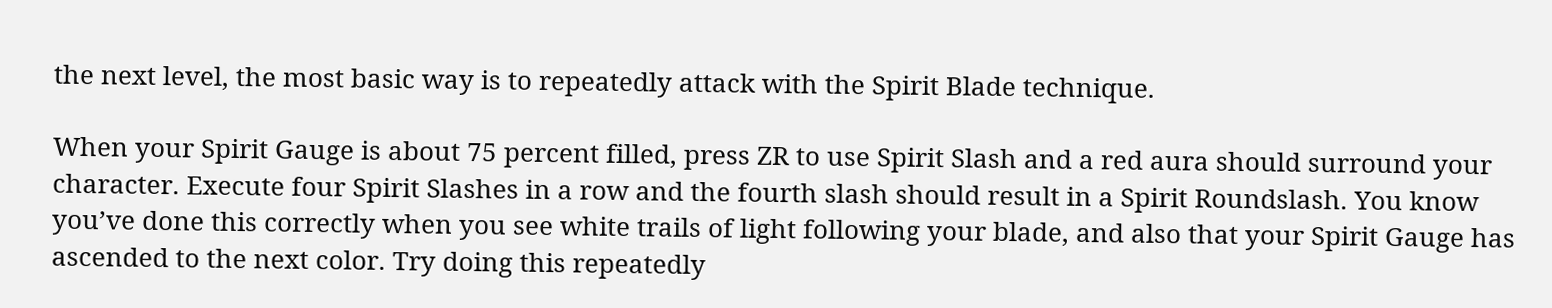the next level, the most basic way is to repeatedly attack with the Spirit Blade technique.

When your Spirit Gauge is about 75 percent filled, press ZR to use Spirit Slash and a red aura should surround your character. Execute four Spirit Slashes in a row and the fourth slash should result in a Spirit Roundslash. You know you’ve done this correctly when you see white trails of light following your blade, and also that your Spirit Gauge has ascended to the next color. Try doing this repeatedly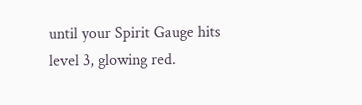until your Spirit Gauge hits level 3, glowing red.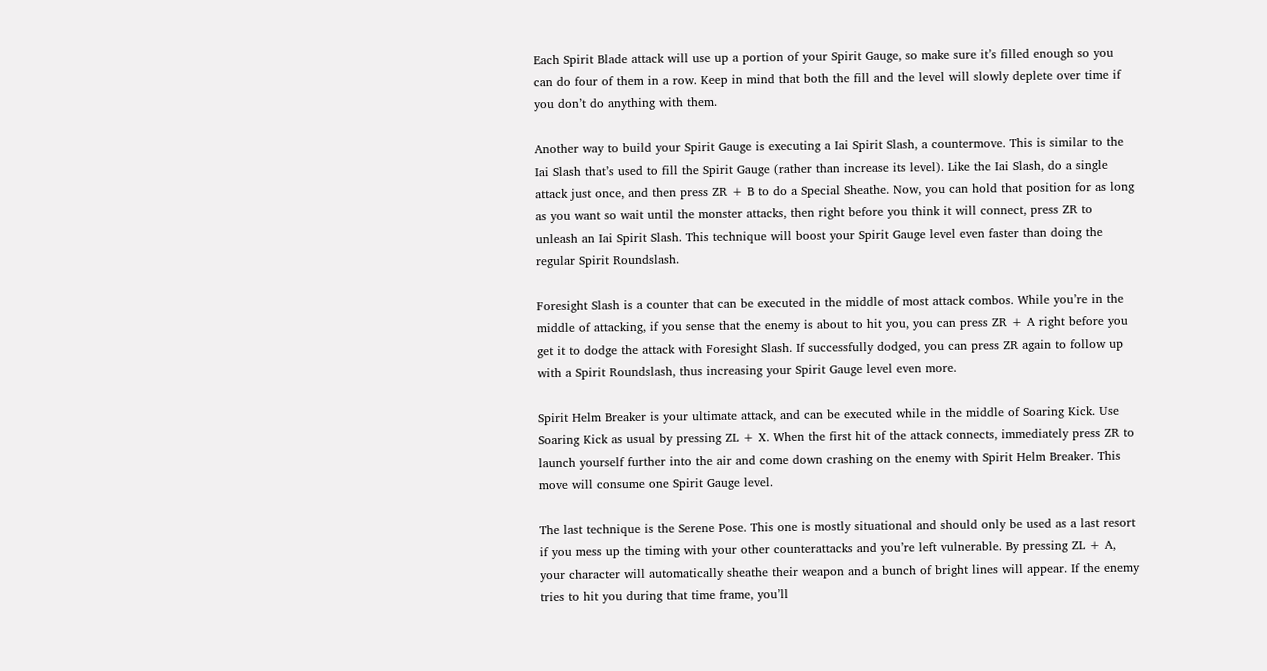Each Spirit Blade attack will use up a portion of your Spirit Gauge, so make sure it’s filled enough so you can do four of them in a row. Keep in mind that both the fill and the level will slowly deplete over time if you don’t do anything with them.

Another way to build your Spirit Gauge is executing a Iai Spirit Slash, a countermove. This is similar to the Iai Slash that’s used to fill the Spirit Gauge (rather than increase its level). Like the Iai Slash, do a single attack just once, and then press ZR + B to do a Special Sheathe. Now, you can hold that position for as long as you want so wait until the monster attacks, then right before you think it will connect, press ZR to unleash an Iai Spirit Slash. This technique will boost your Spirit Gauge level even faster than doing the regular Spirit Roundslash.

Foresight Slash is a counter that can be executed in the middle of most attack combos. While you’re in the middle of attacking, if you sense that the enemy is about to hit you, you can press ZR + A right before you get it to dodge the attack with Foresight Slash. If successfully dodged, you can press ZR again to follow up with a Spirit Roundslash, thus increasing your Spirit Gauge level even more.

Spirit Helm Breaker is your ultimate attack, and can be executed while in the middle of Soaring Kick. Use Soaring Kick as usual by pressing ZL + X. When the first hit of the attack connects, immediately press ZR to launch yourself further into the air and come down crashing on the enemy with Spirit Helm Breaker. This move will consume one Spirit Gauge level.

The last technique is the Serene Pose. This one is mostly situational and should only be used as a last resort if you mess up the timing with your other counterattacks and you’re left vulnerable. By pressing ZL + A, your character will automatically sheathe their weapon and a bunch of bright lines will appear. If the enemy tries to hit you during that time frame, you’ll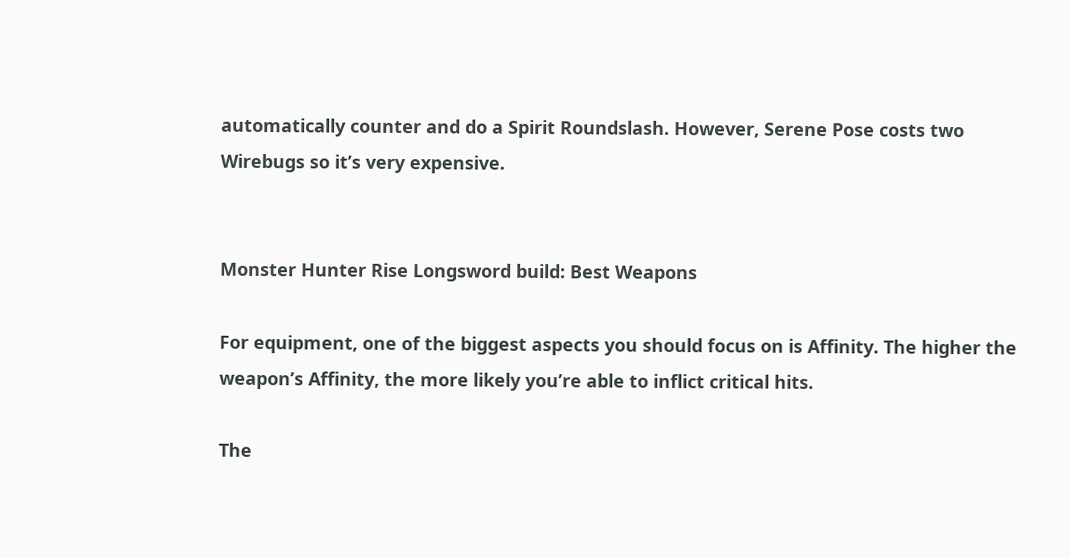automatically counter and do a Spirit Roundslash. However, Serene Pose costs two Wirebugs so it’s very expensive.


Monster Hunter Rise Longsword build: Best Weapons

For equipment, one of the biggest aspects you should focus on is Affinity. The higher the weapon’s Affinity, the more likely you’re able to inflict critical hits.

The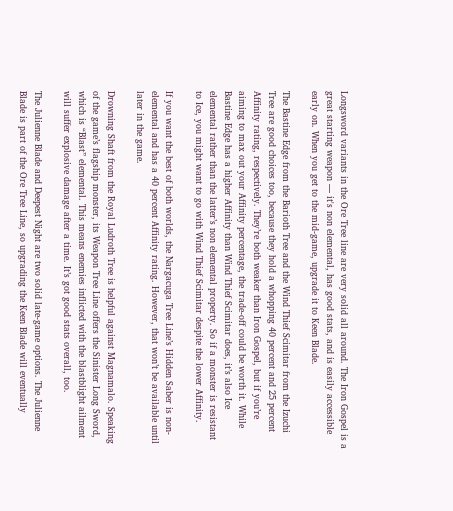Longsword variants in the Ore Tree line are very solid all around. The Iron Gospel is a great starting weapon — it's non elemental, has good stats, and is easily accessible early on. When you get to the mid-game, upgrade it to Keen Blade.

The Bastine Edge from the Barioth Tree and the Wind Thief Scimitar from the Izuchi Tree are good choices too, because they hold a whopping 40 percent and 25 percent Affinity rating, respectively. They’re both weaker than Iron Gospel, but if you’re aiming to max out your Affinity percentage, the trade-off could be worth it. While Bastine Edge has a higher Affinity than Wind Thief Scimitar does, it’s also Ice elemental rather than the latter’s non elemental property. So if a monster is resistant to Ice, you might want to go with Wind Thief Scimitar despite the lower Affinity.

If you want the best of both worlds, the Nargacuga Tree Line’s Hidden Saber is non-elemental and has a 40 percent Affinity rating. However, that won’t be available until later in the game.

Drowning Shaft from the Royal Ludroth Tree is helpful against Magnamalo. Speaking of the game’s flagship monster, its Weapon Tree Line offers the Sinister Long Sword, which is “Blast” elemental. This means enemies inflicted with the blastblight ailment will suffer explosive damage after a time. It’s got good stats overall, too.

The Julienne Blade and Deepest Night are two solid late-game options. The Julienne Blade is part of the Ore Tree Line, so upgrading the Keen Blade will eventually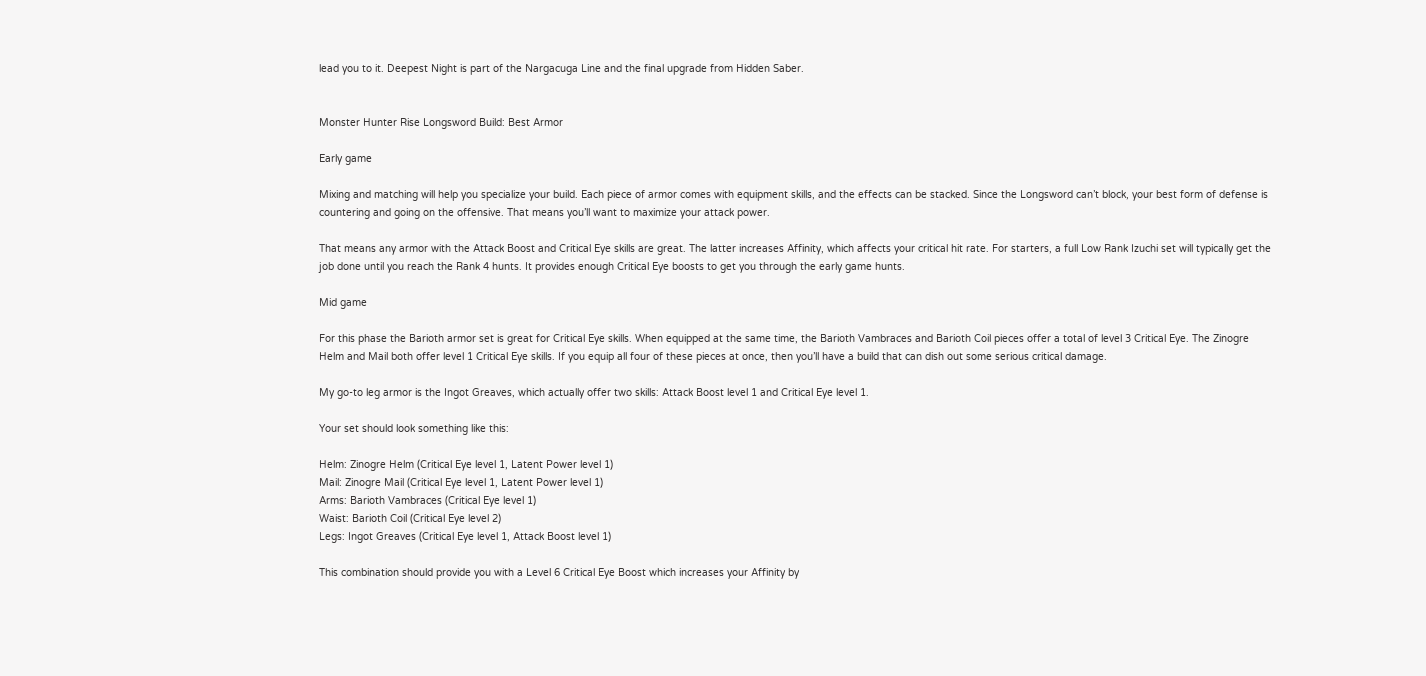lead you to it. Deepest Night is part of the Nargacuga Line and the final upgrade from Hidden Saber.


Monster Hunter Rise Longsword Build: Best Armor

Early game

Mixing and matching will help you specialize your build. Each piece of armor comes with equipment skills, and the effects can be stacked. Since the Longsword can’t block, your best form of defense is countering and going on the offensive. That means you’ll want to maximize your attack power.

That means any armor with the Attack Boost and Critical Eye skills are great. The latter increases Affinity, which affects your critical hit rate. For starters, a full Low Rank Izuchi set will typically get the job done until you reach the Rank 4 hunts. It provides enough Critical Eye boosts to get you through the early game hunts.

Mid game

For this phase the Barioth armor set is great for Critical Eye skills. When equipped at the same time, the Barioth Vambraces and Barioth Coil pieces offer a total of level 3 Critical Eye. The Zinogre Helm and Mail both offer level 1 Critical Eye skills. If you equip all four of these pieces at once, then you’ll have a build that can dish out some serious critical damage.

My go-to leg armor is the Ingot Greaves, which actually offer two skills: Attack Boost level 1 and Critical Eye level 1.

Your set should look something like this:

Helm: Zinogre Helm (Critical Eye level 1, Latent Power level 1)
Mail: Zinogre Mail (Critical Eye level 1, Latent Power level 1)
Arms: Barioth Vambraces (Critical Eye level 1)
Waist: Barioth Coil (Critical Eye level 2)
Legs: Ingot Greaves (Critical Eye level 1, Attack Boost level 1)

This combination should provide you with a Level 6 Critical Eye Boost which increases your Affinity by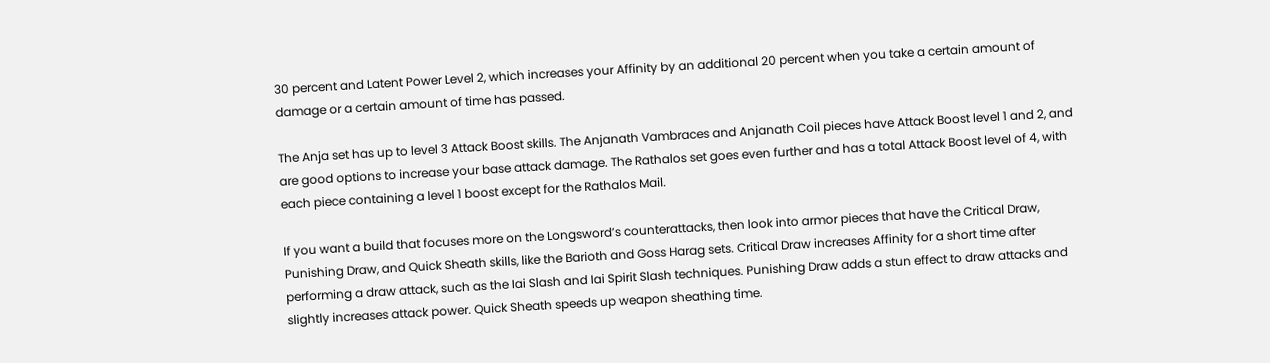30 percent and Latent Power Level 2, which increases your Affinity by an additional 20 percent when you take a certain amount of damage or a certain amount of time has passed.

The Anja set has up to level 3 Attack Boost skills. The Anjanath Vambraces and Anjanath Coil pieces have Attack Boost level 1 and 2, and are good options to increase your base attack damage. The Rathalos set goes even further and has a total Attack Boost level of 4, with each piece containing a level 1 boost except for the Rathalos Mail.

If you want a build that focuses more on the Longsword’s counterattacks, then look into armor pieces that have the Critical Draw, Punishing Draw, and Quick Sheath skills, like the Barioth and Goss Harag sets. Critical Draw increases Affinity for a short time after performing a draw attack, such as the Iai Slash and Iai Spirit Slash techniques. Punishing Draw adds a stun effect to draw attacks and slightly increases attack power. Quick Sheath speeds up weapon sheathing time.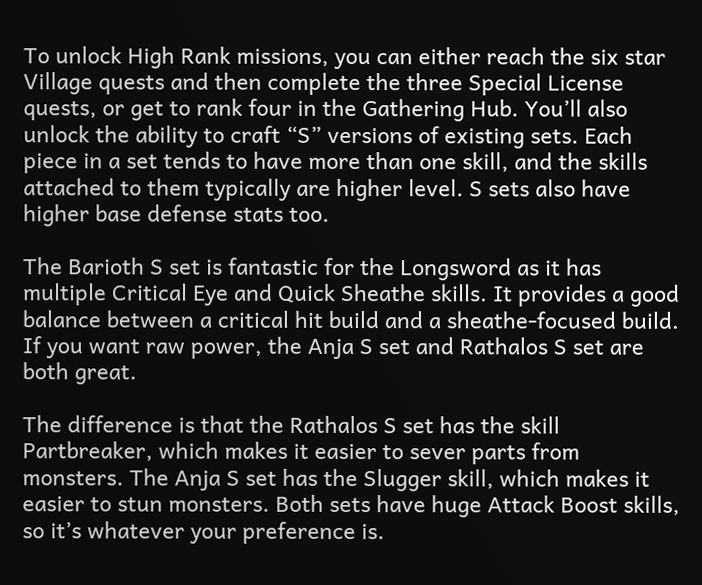To unlock High Rank missions, you can either reach the six star Village quests and then complete the three Special License quests, or get to rank four in the Gathering Hub. You’ll also unlock the ability to craft “S” versions of existing sets. Each piece in a set tends to have more than one skill, and the skills attached to them typically are higher level. S sets also have higher base defense stats too.

The Barioth S set is fantastic for the Longsword as it has multiple Critical Eye and Quick Sheathe skills. It provides a good balance between a critical hit build and a sheathe-focused build. If you want raw power, the Anja S set and Rathalos S set are both great.

The difference is that the Rathalos S set has the skill Partbreaker, which makes it easier to sever parts from monsters. The Anja S set has the Slugger skill, which makes it easier to stun monsters. Both sets have huge Attack Boost skills, so it’s whatever your preference is.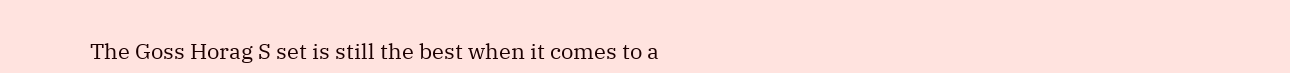The Goss Horag S set is still the best when it comes to a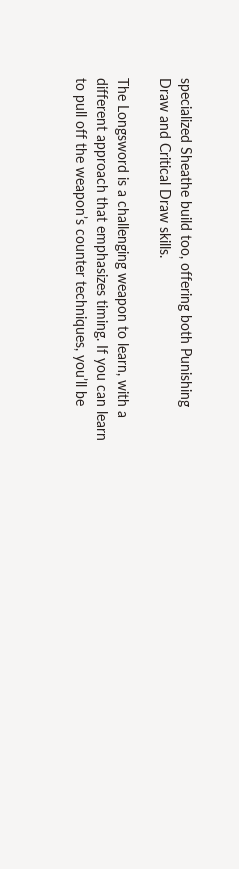specialized Sheathe build too, offering both Punishing Draw and Critical Draw skills.

The Longsword is a challenging weapon to learn, with a different approach that emphasizes timing. If you can learn to pull off the weapon’s counter techniques, you’ll be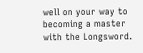well on your way to becoming a master with the Longsword.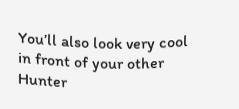You’ll also look very cool in front of your other Hunter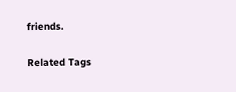friends.

Related Tags